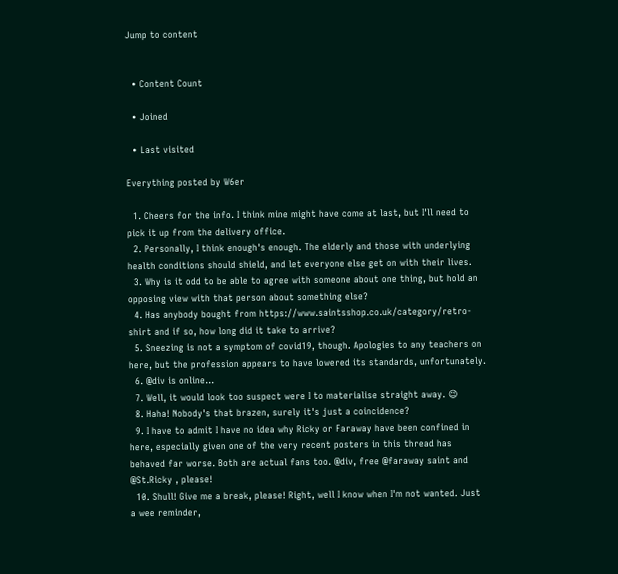Jump to content


  • Content Count

  • Joined

  • Last visited

Everything posted by W6er

  1. Cheers for the info. I think mine might have come at last, but I'll need to pick it up from the delivery office.
  2. Personally, I think enough's enough. The elderly and those with underlying health conditions should shield, and let everyone else get on with their lives.
  3. Why is it odd to be able to agree with someone about one thing, but hold an opposing view with that person about something else?
  4. Has anybody bought from https://www.saintsshop.co.uk/category/retro-shirt and if so, how long did it take to arrive?
  5. Sneezing is not a symptom of covid19, though. Apologies to any teachers on here, but the profession appears to have lowered its standards, unfortunately.
  6. @div is online...
  7. Well, it would look too suspect were I to materialise straight away. 😉
  8. Haha! Nobody's that brazen, surely it's just a coincidence?
  9. I have to admit I have no idea why Ricky or Faraway have been confined in here, especially given one of the very recent posters in this thread has behaved far worse. Both are actual fans too. @div, free @faraway saint and @St.Ricky , please!
  10. Shull! Give me a break, please! Right, well I know when I'm not wanted. Just a wee reminder,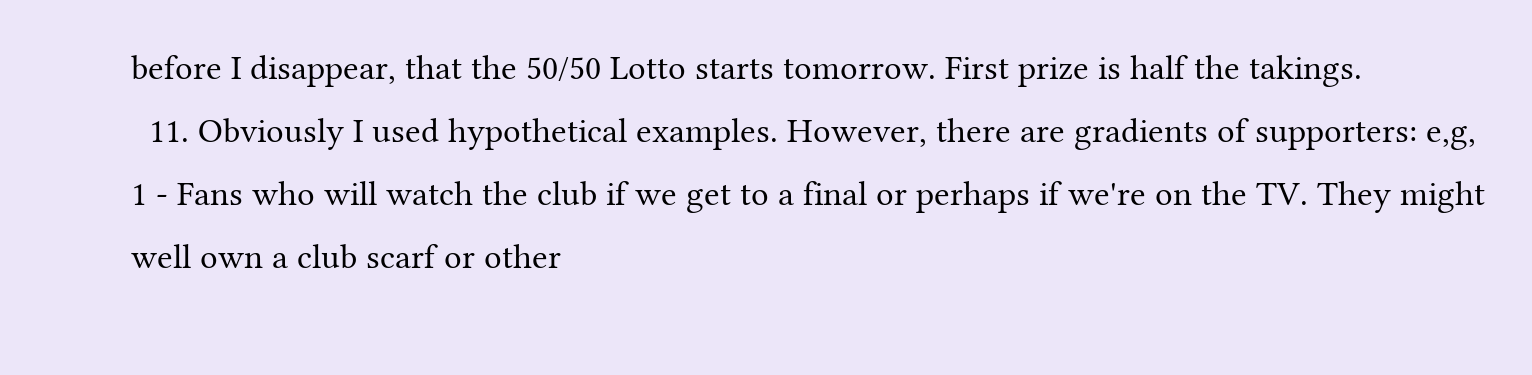before I disappear, that the 50/50 Lotto starts tomorrow. First prize is half the takings.
  11. Obviously I used hypothetical examples. However, there are gradients of supporters: e,g, 1 - Fans who will watch the club if we get to a final or perhaps if we're on the TV. They might well own a club scarf or other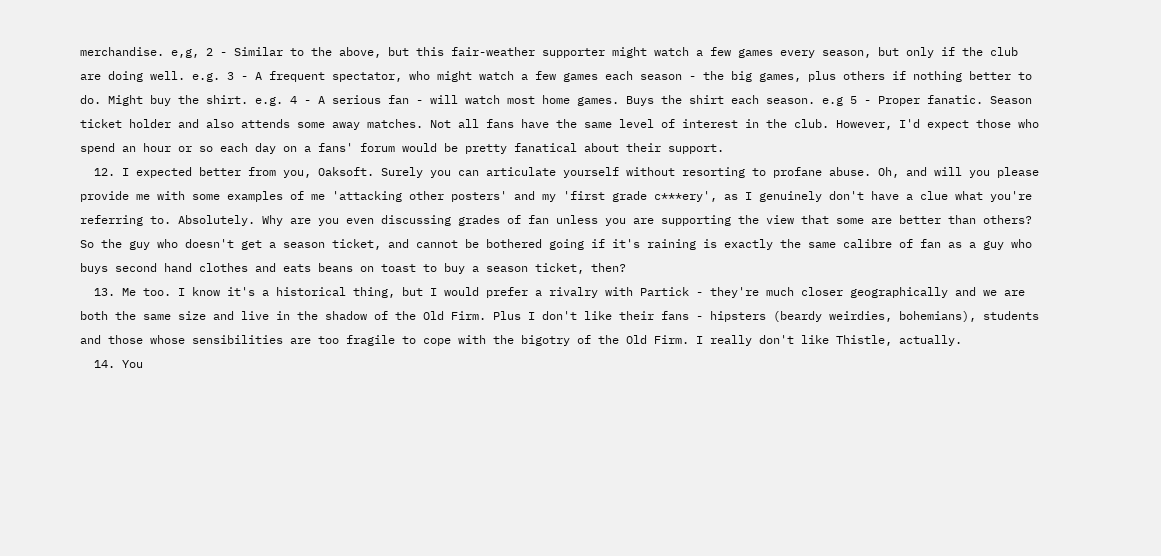merchandise. e,g, 2 - Similar to the above, but this fair-weather supporter might watch a few games every season, but only if the club are doing well. e.g. 3 - A frequent spectator, who might watch a few games each season - the big games, plus others if nothing better to do. Might buy the shirt. e.g. 4 - A serious fan - will watch most home games. Buys the shirt each season. e.g 5 - Proper fanatic. Season ticket holder and also attends some away matches. Not all fans have the same level of interest in the club. However, I'd expect those who spend an hour or so each day on a fans' forum would be pretty fanatical about their support.
  12. I expected better from you, Oaksoft. Surely you can articulate yourself without resorting to profane abuse. Oh, and will you please provide me with some examples of me 'attacking other posters' and my 'first grade c***ery', as I genuinely don't have a clue what you're referring to. Absolutely. Why are you even discussing grades of fan unless you are supporting the view that some are better than others? So the guy who doesn't get a season ticket, and cannot be bothered going if it's raining is exactly the same calibre of fan as a guy who buys second hand clothes and eats beans on toast to buy a season ticket, then?
  13. Me too. I know it's a historical thing, but I would prefer a rivalry with Partick - they're much closer geographically and we are both the same size and live in the shadow of the Old Firm. Plus I don't like their fans - hipsters (beardy weirdies, bohemians), students and those whose sensibilities are too fragile to cope with the bigotry of the Old Firm. I really don't like Thistle, actually.
  14. You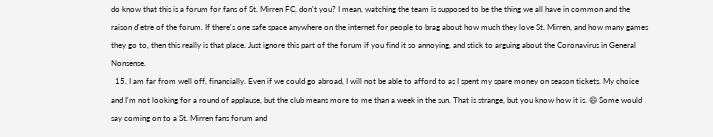do know that this is a forum for fans of St. Mirren FC, don't you? I mean, watching the team is supposed to be the thing we all have in common and the raison d'etre of the forum. If there's one safe space anywhere on the internet for people to brag about how much they love St. Mirren, and how many games they go to, then this really is that place. Just ignore this part of the forum if you find it so annoying, and stick to arguing about the Coronavirus in General Nonsense.
  15. I am far from well off, financially. Even if we could go abroad, I will not be able to afford to as I spent my spare money on season tickets. My choice and I'm not looking for a round of applause, but the club means more to me than a week in the sun. That is strange, but you know how it is. 😄 Some would say coming on to a St. Mirren fans forum and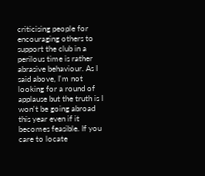criticising people for encouraging others to support the club in a perilous time is rather abrasive behaviour. As I said above, I'm not looking for a round of applause but the truth is I won't be going abroad this year even if it becomes feasible. If you care to locate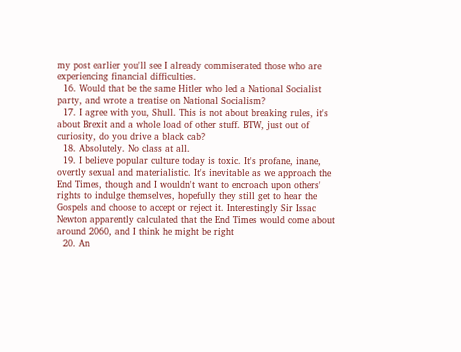my post earlier you'll see I already commiserated those who are experiencing financial difficulties.
  16. Would that be the same Hitler who led a National Socialist party, and wrote a treatise on National Socialism?
  17. I agree with you, Shull. This is not about breaking rules, it's about Brexit and a whole load of other stuff. BTW, just out of curiosity, do you drive a black cab?
  18. Absolutely. No class at all.
  19. I believe popular culture today is toxic. It's profane, inane, overtly sexual and materialistic. It's inevitable as we approach the End Times, though and I wouldn't want to encroach upon others' rights to indulge themselves, hopefully they still get to hear the Gospels and choose to accept or reject it. Interestingly Sir Issac Newton apparently calculated that the End Times would come about around 2060, and I think he might be right
  20. An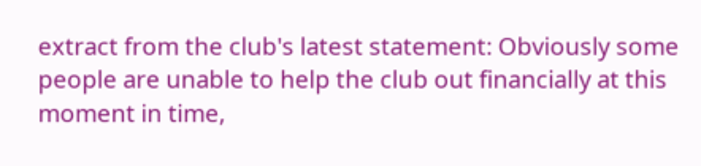extract from the club's latest statement: Obviously some people are unable to help the club out financially at this moment in time,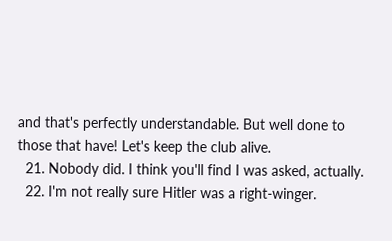and that's perfectly understandable. But well done to those that have! Let's keep the club alive.
  21. Nobody did. I think you'll find I was asked, actually.
  22. I'm not really sure Hitler was a right-winger.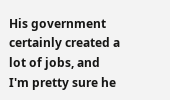His government certainly created a lot of jobs, and I'm pretty sure he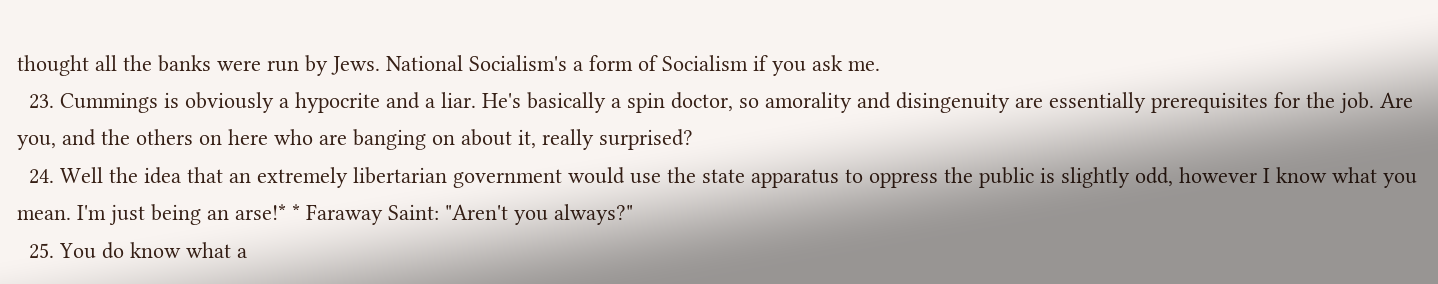thought all the banks were run by Jews. National Socialism's a form of Socialism if you ask me.
  23. Cummings is obviously a hypocrite and a liar. He's basically a spin doctor, so amorality and disingenuity are essentially prerequisites for the job. Are you, and the others on here who are banging on about it, really surprised?
  24. Well the idea that an extremely libertarian government would use the state apparatus to oppress the public is slightly odd, however I know what you mean. I'm just being an arse!* * Faraway Saint: "Aren't you always?"
  25. You do know what a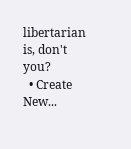libertarian is, don't you?
  • Create New...